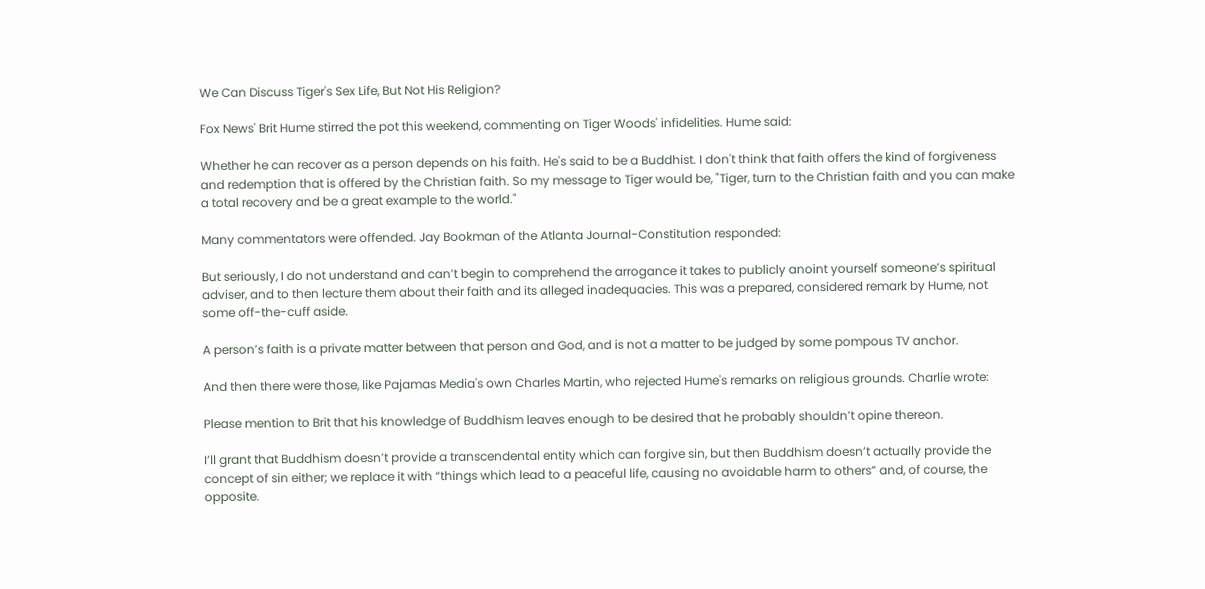We Can Discuss Tiger's Sex Life, But Not His Religion?

Fox News' Brit Hume stirred the pot this weekend, commenting on Tiger Woods' infidelities. Hume said:

Whether he can recover as a person depends on his faith. He's said to be a Buddhist. I don't think that faith offers the kind of forgiveness and redemption that is offered by the Christian faith. So my message to Tiger would be, "Tiger, turn to the Christian faith and you can make a total recovery and be a great example to the world."

Many commentators were offended. Jay Bookman of the Atlanta Journal-Constitution responded:

But seriously, I do not understand and can’t begin to comprehend the arrogance it takes to publicly anoint yourself someone’s spiritual adviser, and to then lecture them about their faith and its alleged inadequacies. This was a prepared, considered remark by Hume, not some off-the-cuff aside.

A person’s faith is a private matter between that person and God, and is not a matter to be judged by some pompous TV anchor.

And then there were those, like Pajamas Media's own Charles Martin, who rejected Hume's remarks on religious grounds. Charlie wrote:

Please mention to Brit that his knowledge of Buddhism leaves enough to be desired that he probably shouldn’t opine thereon.

I’ll grant that Buddhism doesn’t provide a transcendental entity which can forgive sin, but then Buddhism doesn’t actually provide the concept of sin either; we replace it with “things which lead to a peaceful life, causing no avoidable harm to others” and, of course, the opposite.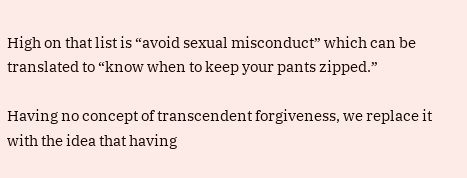High on that list is “avoid sexual misconduct” which can be translated to “know when to keep your pants zipped.”

Having no concept of transcendent forgiveness, we replace it with the idea that having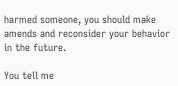harmed someone, you should make amends and reconsider your behavior in the future.

You tell me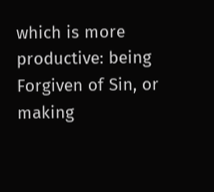which is more productive: being Forgiven of Sin, or making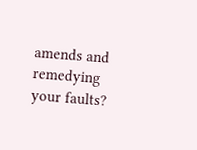amends and remedying your faults?